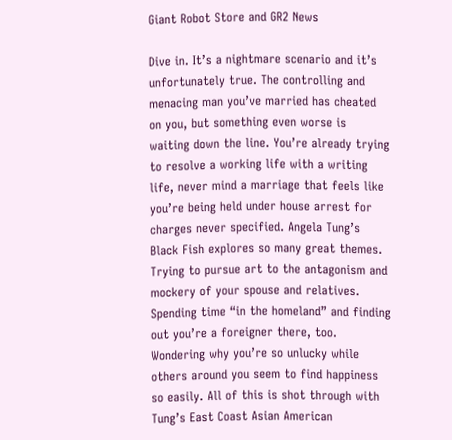Giant Robot Store and GR2 News

Dive in. It’s a nightmare scenario and it’s unfortunately true. The controlling and menacing man you’ve married has cheated on you, but something even worse is waiting down the line. You’re already trying to resolve a working life with a writing life, never mind a marriage that feels like you’re being held under house arrest for charges never specified. Angela Tung’s Black Fish explores so many great themes. Trying to pursue art to the antagonism and mockery of your spouse and relatives. Spending time “in the homeland” and finding out you’re a foreigner there, too. Wondering why you’re so unlucky while others around you seem to find happiness so easily. All of this is shot through with Tung’s East Coast Asian American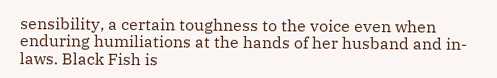sensibility, a certain toughness to the voice even when enduring humiliations at the hands of her husband and in-laws. Black Fish is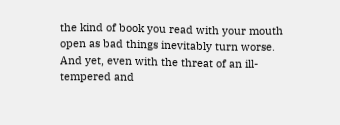the kind of book you read with your mouth open as bad things inevitably turn worse. And yet, even with the threat of an ill-tempered and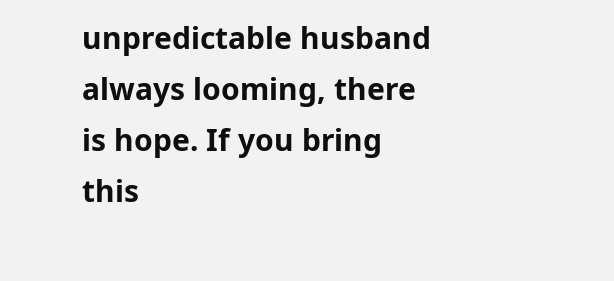unpredictable husband always looming, there is hope. If you bring this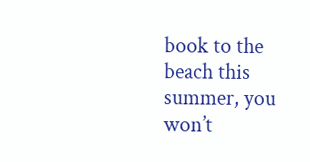book to the beach this summer, you won’t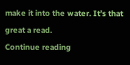make it into the water. It’s that great a read.
Continue reading